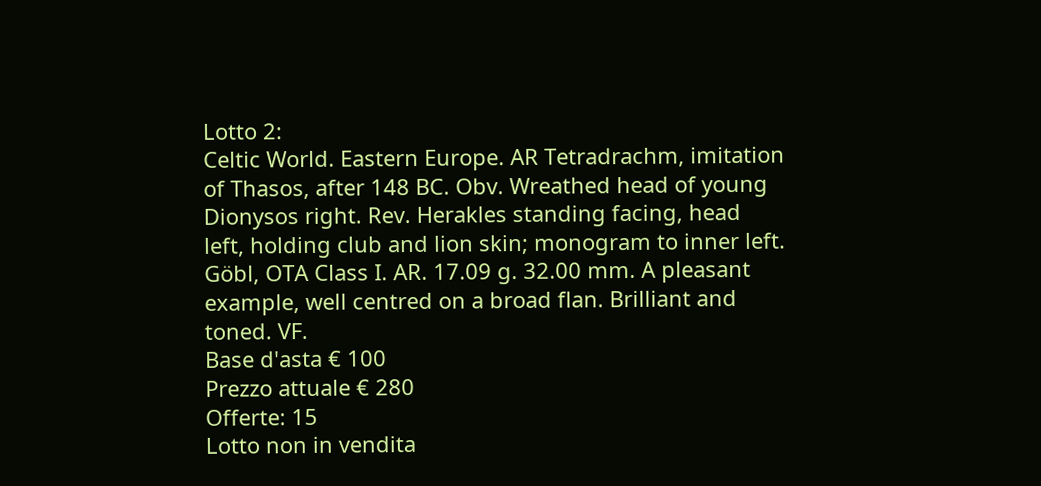Lotto 2:
Celtic World. Eastern Europe. AR Tetradrachm, imitation of Thasos, after 148 BC. Obv. Wreathed head of young Dionysos right. Rev. Herakles standing facing, head left, holding club and lion skin; monogram to inner left. Göbl, OTA Class I. AR. 17.09 g. 32.00 mm. A pleasant example, well centred on a broad flan. Brilliant and toned. VF.
Base d'asta € 100
Prezzo attuale € 280
Offerte: 15
Lotto non in vendita